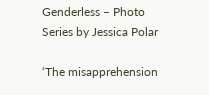Genderless – Photo Series by Jessica Polar

‘The misapprehension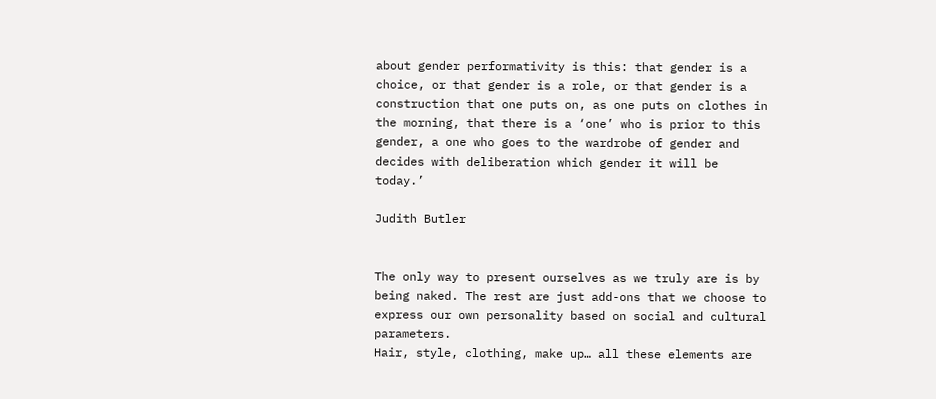about gender performativity is this: that gender is a choice, or that gender is a role, or that gender is a construction that one puts on, as one puts on clothes in the morning, that there is a ‘one’ who is prior to this gender, a one who goes to the wardrobe of gender and decides with deliberation which gender it will be today.’

Judith Butler


The only way to present ourselves as we truly are is by being naked. The rest are just add-ons that we choose to express our own personality based on social and cultural parameters.
Hair, style, clothing, make up… all these elements are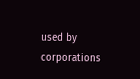used by corporations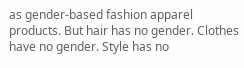as gender-based fashion apparel products. But hair has no gender. Clothes have no gender. Style has no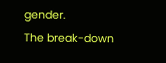gender.
The break-down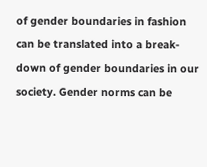of gender boundaries in fashion can be translated into a break- down of gender boundaries in our society. Gender norms can be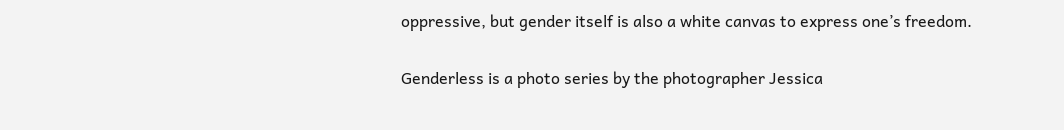oppressive, but gender itself is also a white canvas to express one’s freedom.

Genderless is a photo series by the photographer Jessica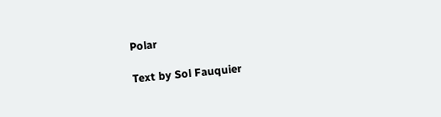Polar

Text by Sol Fauquier